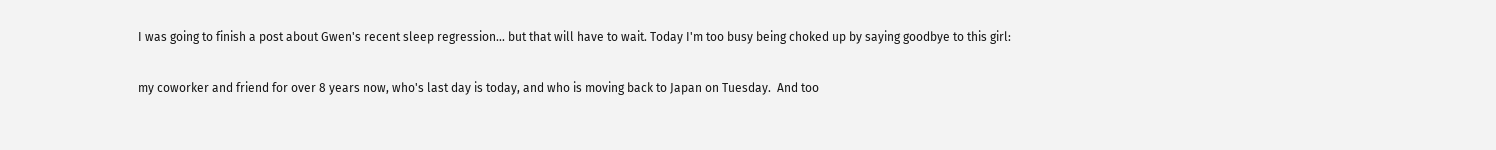I was going to finish a post about Gwen's recent sleep regression... but that will have to wait. Today I'm too busy being choked up by saying goodbye to this girl:

my coworker and friend for over 8 years now, who's last day is today, and who is moving back to Japan on Tuesday.  And too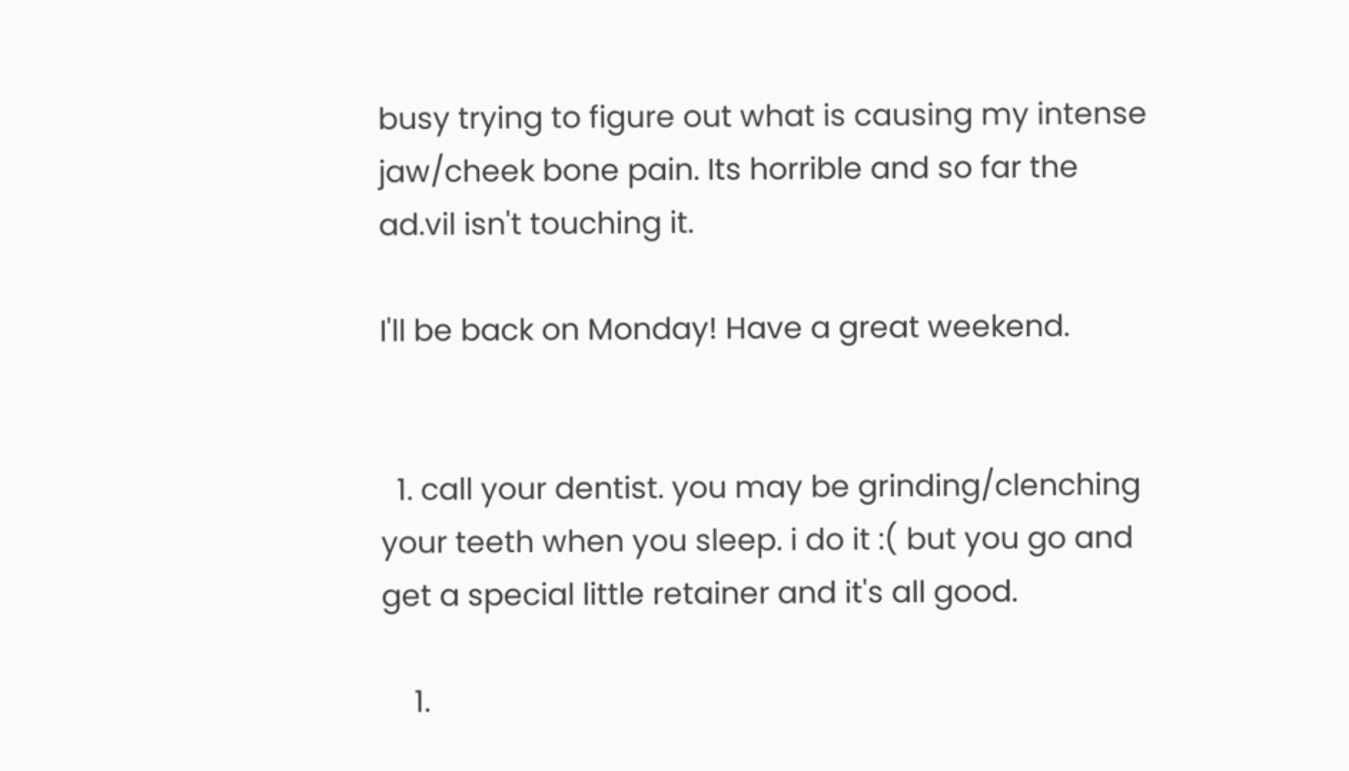busy trying to figure out what is causing my intense jaw/cheek bone pain. Its horrible and so far the ad.vil isn't touching it.

I'll be back on Monday! Have a great weekend.


  1. call your dentist. you may be grinding/clenching your teeth when you sleep. i do it :( but you go and get a special little retainer and it's all good.

    1.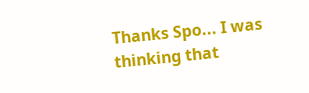Thanks Spo... I was thinking that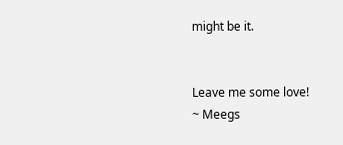might be it.


Leave me some love!
~ Meegs